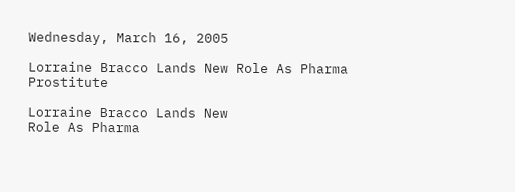Wednesday, March 16, 2005

Lorraine Bracco Lands New Role As Pharma Prostitute

Lorraine Bracco Lands New
Role As Pharma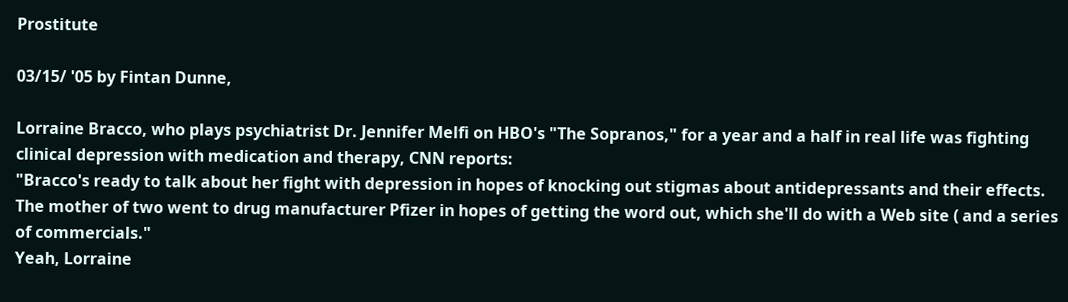Prostitute

03/15/ '05 by Fintan Dunne,

Lorraine Bracco, who plays psychiatrist Dr. Jennifer Melfi on HBO's "The Sopranos," for a year and a half in real life was fighting clinical depression with medication and therapy, CNN reports:
"Bracco's ready to talk about her fight with depression in hopes of knocking out stigmas about antidepressants and their effects. The mother of two went to drug manufacturer Pfizer in hopes of getting the word out, which she'll do with a Web site ( and a series of commercials."
Yeah, Lorraine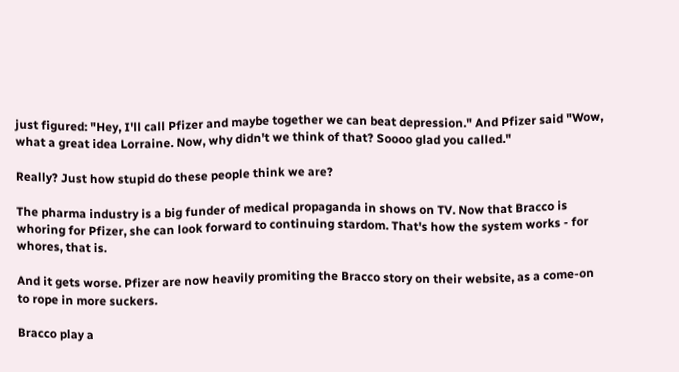just figured: "Hey, I'll call Pfizer and maybe together we can beat depression." And Pfizer said "Wow, what a great idea Lorraine. Now, why didn't we think of that? Soooo glad you called."

Really? Just how stupid do these people think we are?

The pharma industry is a big funder of medical propaganda in shows on TV. Now that Bracco is whoring for Pfizer, she can look forward to continuing stardom. That's how the system works - for whores, that is.

And it gets worse. Pfizer are now heavily promiting the Bracco story on their website, as a come-on to rope in more suckers.

Bracco play a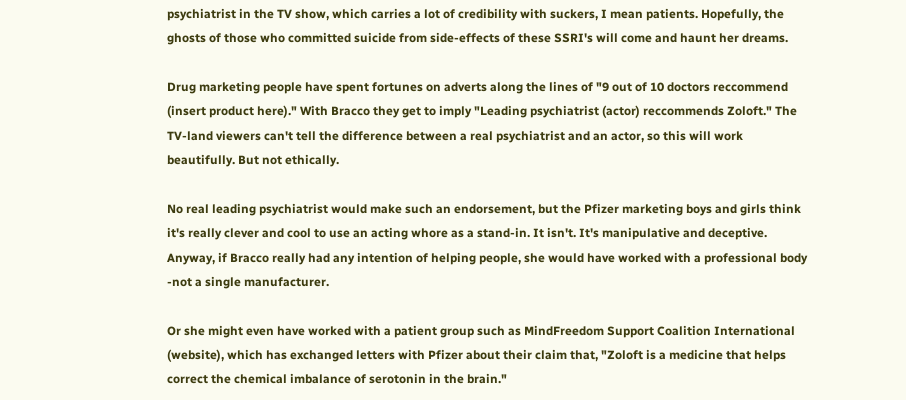psychiatrist in the TV show, which carries a lot of credibility with suckers, I mean patients. Hopefully, the ghosts of those who committed suicide from side-effects of these SSRI's will come and haunt her dreams.

Drug marketing people have spent fortunes on adverts along the lines of "9 out of 10 doctors reccommend (insert product here)." With Bracco they get to imply "Leading psychiatrist (actor) reccommends Zoloft." The TV-land viewers can't tell the difference between a real psychiatrist and an actor, so this will work beautifully. But not ethically.

No real leading psychiatrist would make such an endorsement, but the Pfizer marketing boys and girls think it's really clever and cool to use an acting whore as a stand-in. It isn't. It's manipulative and deceptive. Anyway, if Bracco really had any intention of helping people, she would have worked with a professional body -not a single manufacturer.

Or she might even have worked with a patient group such as MindFreedom Support Coalition International (website), which has exchanged letters with Pfizer about their claim that, "Zoloft is a medicine that helps correct the chemical imbalance of serotonin in the brain."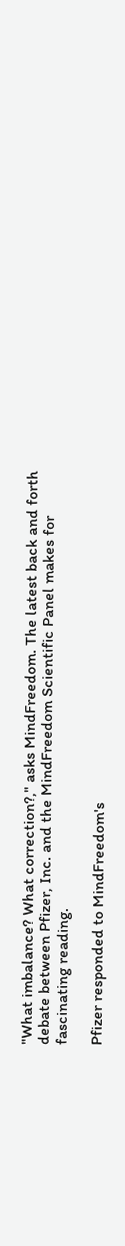"What imbalance? What correction?," asks MindFreedom. The latest back and forth debate between Pfizer, Inc. and the MindFreedom Scientific Panel makes for fascinating reading.

Pfizer responded to MindFreedom's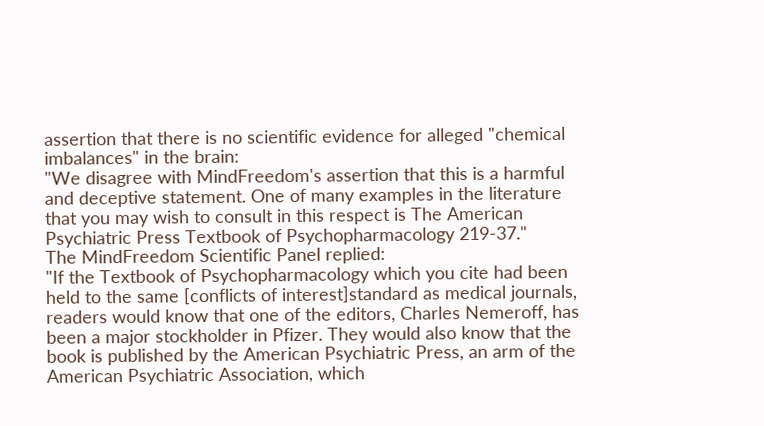assertion that there is no scientific evidence for alleged "chemical imbalances" in the brain:
"We disagree with MindFreedom's assertion that this is a harmful and deceptive statement. One of many examples in the literature that you may wish to consult in this respect is The American Psychiatric Press Textbook of Psychopharmacology 219-37."
The MindFreedom Scientific Panel replied:
"If the Textbook of Psychopharmacology which you cite had been held to the same [conflicts of interest]standard as medical journals, readers would know that one of the editors, Charles Nemeroff, has been a major stockholder in Pfizer. They would also know that the book is published by the American Psychiatric Press, an arm of the American Psychiatric Association, which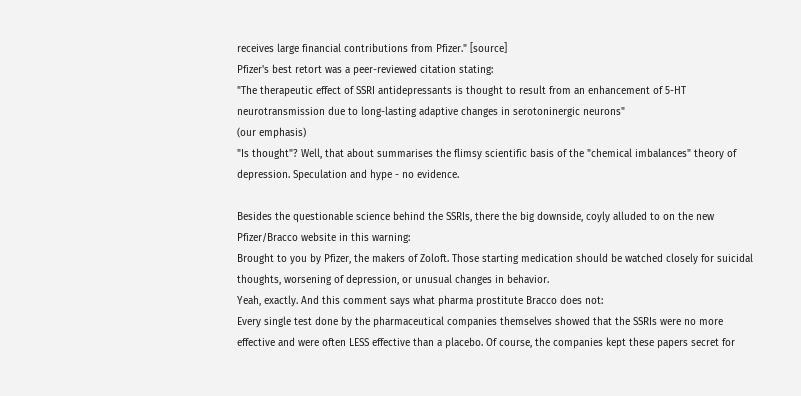receives large financial contributions from Pfizer." [source]
Pfizer's best retort was a peer-reviewed citation stating:
"The therapeutic effect of SSRI antidepressants is thought to result from an enhancement of 5-HT neurotransmission due to long-lasting adaptive changes in serotoninergic neurons"
(our emphasis)
"Is thought"? Well, that about summarises the flimsy scientific basis of the "chemical imbalances" theory of depression. Speculation and hype - no evidence.

Besides the questionable science behind the SSRIs, there the big downside, coyly alluded to on the new Pfizer/Bracco website in this warning:
Brought to you by Pfizer, the makers of Zoloft. Those starting medication should be watched closely for suicidal thoughts, worsening of depression, or unusual changes in behavior.
Yeah, exactly. And this comment says what pharma prostitute Bracco does not:
Every single test done by the pharmaceutical companies themselves showed that the SSRIs were no more effective and were often LESS effective than a placebo. Of course, the companies kept these papers secret for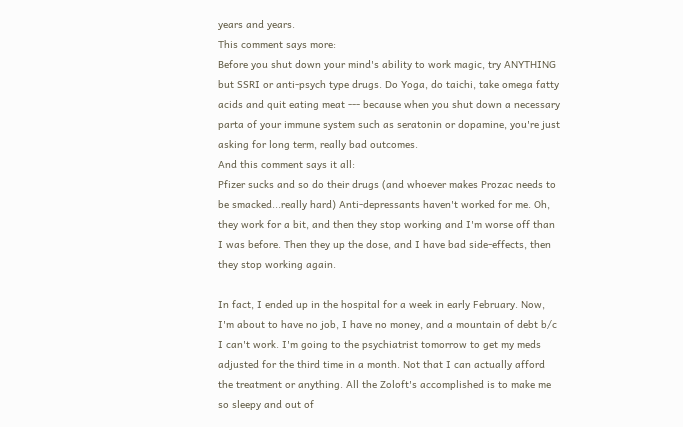years and years.
This comment says more:
Before you shut down your mind's ability to work magic, try ANYTHING but SSRI or anti-psych type drugs. Do Yoga, do taichi, take omega fatty acids and quit eating meat --- because when you shut down a necessary parta of your immune system such as seratonin or dopamine, you're just asking for long term, really bad outcomes.
And this comment says it all:
Pfizer sucks and so do their drugs (and whoever makes Prozac needs to be smacked...really hard) Anti-depressants haven't worked for me. Oh, they work for a bit, and then they stop working and I'm worse off than I was before. Then they up the dose, and I have bad side-effects, then they stop working again.

In fact, I ended up in the hospital for a week in early February. Now, I'm about to have no job, I have no money, and a mountain of debt b/c I can't work. I'm going to the psychiatrist tomorrow to get my meds adjusted for the third time in a month. Not that I can actually afford the treatment or anything. All the Zoloft's accomplished is to make me so sleepy and out of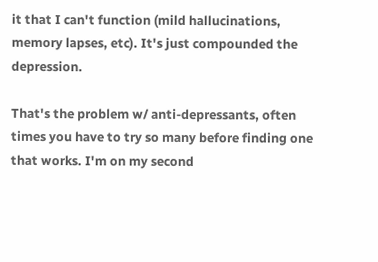it that I can't function (mild hallucinations, memory lapses, etc). It's just compounded the depression.

That's the problem w/ anti-depressants, often times you have to try so many before finding one that works. I'm on my second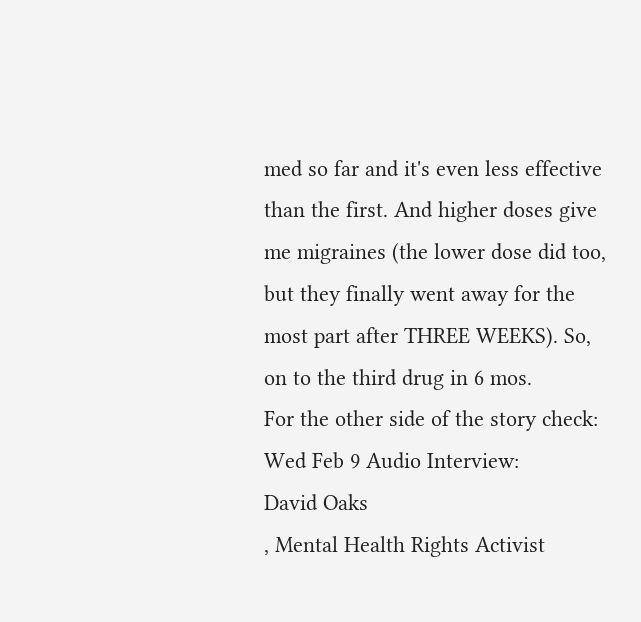med so far and it's even less effective than the first. And higher doses give me migraines (the lower dose did too, but they finally went away for the most part after THREE WEEKS). So, on to the third drug in 6 mos.
For the other side of the story check: Wed Feb 9 Audio Interview:
David Oaks
, Mental Health Rights Activist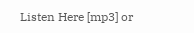Listen Here [mp3] or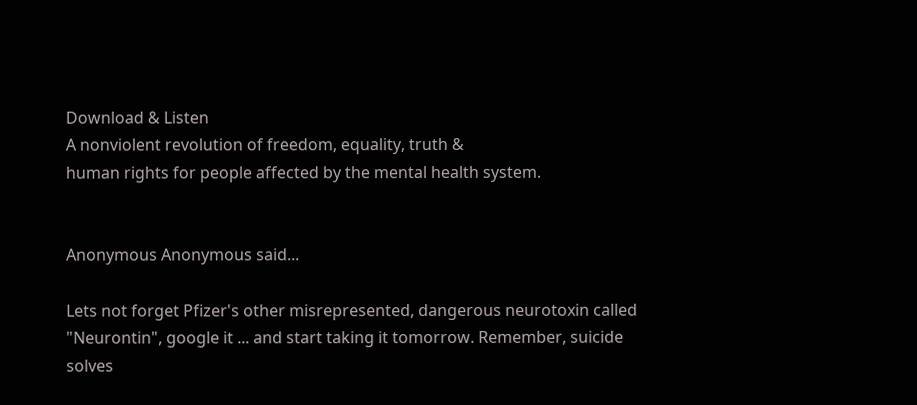Download & Listen
A nonviolent revolution of freedom, equality, truth &
human rights for people affected by the mental health system.


Anonymous Anonymous said...

Lets not forget Pfizer's other misrepresented, dangerous neurotoxin called "Neurontin", google it ... and start taking it tomorrow. Remember, suicide solves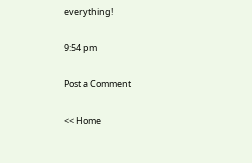everything!

9:54 pm

Post a Comment

<< Home